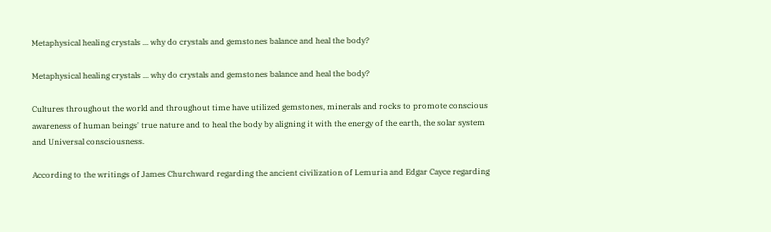Metaphysical healing crystals ... why do crystals and gemstones balance and heal the body?

Metaphysical healing crystals ... why do crystals and gemstones balance and heal the body?

Cultures throughout the world and throughout time have utilized gemstones, minerals and rocks to promote conscious awareness of human beings' true nature and to heal the body by aligning it with the energy of the earth, the solar system and Universal consciousness.

According to the writings of James Churchward regarding the ancient civilization of Lemuria and Edgar Cayce regarding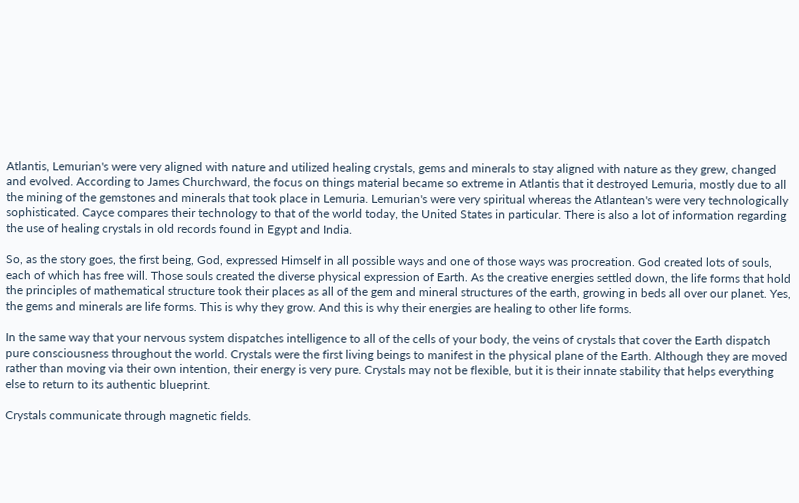Atlantis, Lemurian's were very aligned with nature and utilized healing crystals, gems and minerals to stay aligned with nature as they grew, changed and evolved. According to James Churchward, the focus on things material became so extreme in Atlantis that it destroyed Lemuria, mostly due to all the mining of the gemstones and minerals that took place in Lemuria. Lemurian's were very spiritual whereas the Atlantean's were very technologically sophisticated. Cayce compares their technology to that of the world today, the United States in particular. There is also a lot of information regarding the use of healing crystals in old records found in Egypt and India.

So, as the story goes, the first being, God, expressed Himself in all possible ways and one of those ways was procreation. God created lots of souls, each of which has free will. Those souls created the diverse physical expression of Earth. As the creative energies settled down, the life forms that hold the principles of mathematical structure took their places as all of the gem and mineral structures of the earth, growing in beds all over our planet. Yes, the gems and minerals are life forms. This is why they grow. And this is why their energies are healing to other life forms.

In the same way that your nervous system dispatches intelligence to all of the cells of your body, the veins of crystals that cover the Earth dispatch pure consciousness throughout the world. Crystals were the first living beings to manifest in the physical plane of the Earth. Although they are moved rather than moving via their own intention, their energy is very pure. Crystals may not be flexible, but it is their innate stability that helps everything else to return to its authentic blueprint.

Crystals communicate through magnetic fields.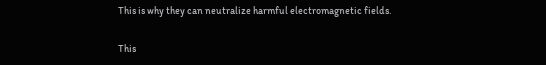This is why they can neutralize harmful electromagnetic fields.

This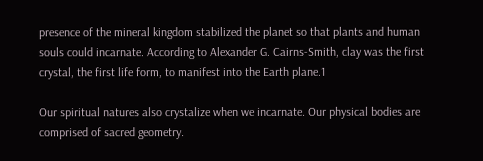presence of the mineral kingdom stabilized the planet so that plants and human souls could incarnate. According to Alexander G. Cairns-Smith, clay was the first crystal, the first life form, to manifest into the Earth plane.1

Our spiritual natures also crystalize when we incarnate. Our physical bodies are comprised of sacred geometry.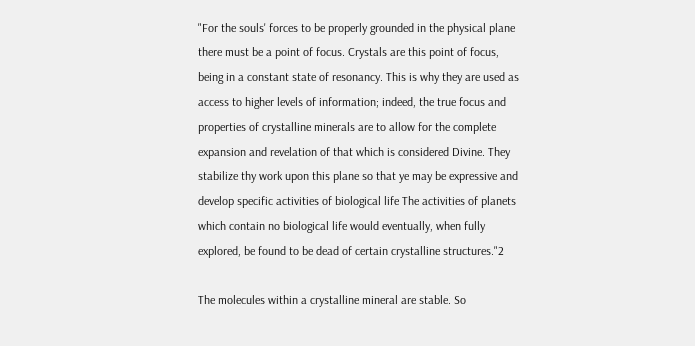"For the souls' forces to be properly grounded in the physical plane there must be a point of focus. Crystals are this point of focus, being in a constant state of resonancy. This is why they are used as access to higher levels of information; indeed, the true focus and properties of crystalline minerals are to allow for the complete expansion and revelation of that which is considered Divine. They stabilize thy work upon this plane so that ye may be expressive and develop specific activities of biological life The activities of planets which contain no biological life would eventually, when fully explored, be found to be dead of certain crystalline structures."2

The molecules within a crystalline mineral are stable. So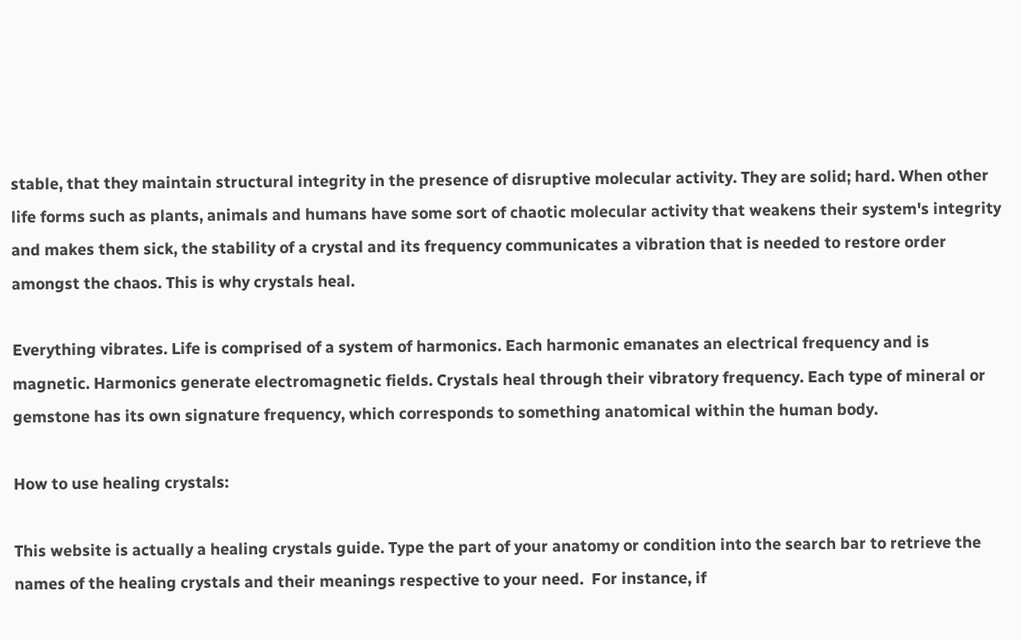stable, that they maintain structural integrity in the presence of disruptive molecular activity. They are solid; hard. When other life forms such as plants, animals and humans have some sort of chaotic molecular activity that weakens their system's integrity and makes them sick, the stability of a crystal and its frequency communicates a vibration that is needed to restore order amongst the chaos. This is why crystals heal.

Everything vibrates. Life is comprised of a system of harmonics. Each harmonic emanates an electrical frequency and is magnetic. Harmonics generate electromagnetic fields. Crystals heal through their vibratory frequency. Each type of mineral or gemstone has its own signature frequency, which corresponds to something anatomical within the human body.

How to use healing crystals:

This website is actually a healing crystals guide. Type the part of your anatomy or condition into the search bar to retrieve the names of the healing crystals and their meanings respective to your need.  For instance, if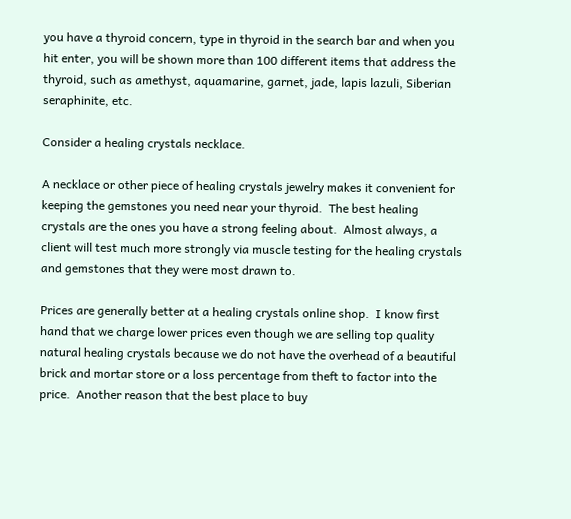you have a thyroid concern, type in thyroid in the search bar and when you hit enter, you will be shown more than 100 different items that address the thyroid, such as amethyst, aquamarine, garnet, jade, lapis lazuli, Siberian seraphinite, etc.

Consider a healing crystals necklace.

A necklace or other piece of healing crystals jewelry makes it convenient for keeping the gemstones you need near your thyroid.  The best healing crystals are the ones you have a strong feeling about.  Almost always, a client will test much more strongly via muscle testing for the healing crystals and gemstones that they were most drawn to.

Prices are generally better at a healing crystals online shop.  I know first hand that we charge lower prices even though we are selling top quality natural healing crystals because we do not have the overhead of a beautiful brick and mortar store or a loss percentage from theft to factor into the price.  Another reason that the best place to buy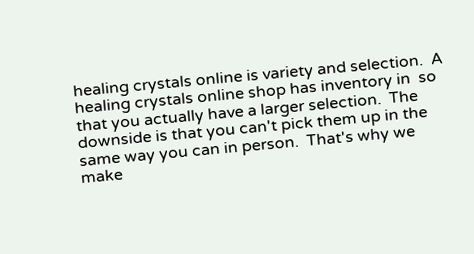healing crystals online is variety and selection.  A healing crystals online shop has inventory in  so that you actually have a larger selection.  The downside is that you can't pick them up in the same way you can in person.  That's why we make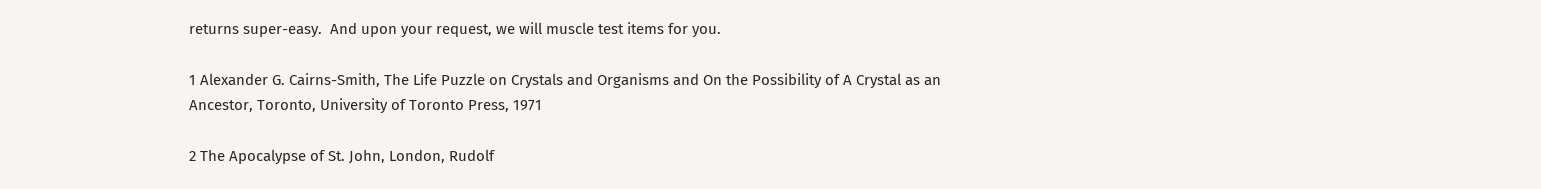returns super-easy.  And upon your request, we will muscle test items for you.

1 Alexander G. Cairns-Smith, The Life Puzzle on Crystals and Organisms and On the Possibility of A Crystal as an Ancestor, Toronto, University of Toronto Press, 1971

2 The Apocalypse of St. John, London, Rudolf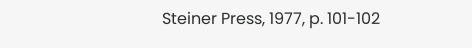Steiner Press, 1977, p. 101-102